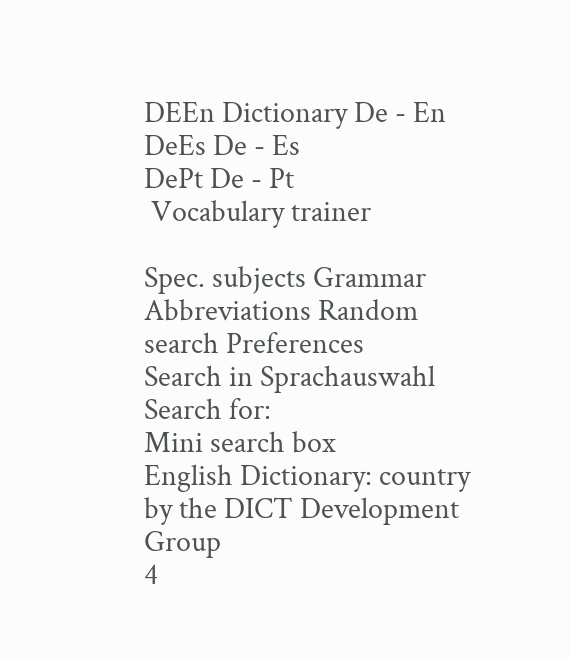DEEn Dictionary De - En
DeEs De - Es
DePt De - Pt
 Vocabulary trainer

Spec. subjects Grammar Abbreviations Random search Preferences
Search in Sprachauswahl
Search for:
Mini search box
English Dictionary: country by the DICT Development Group
4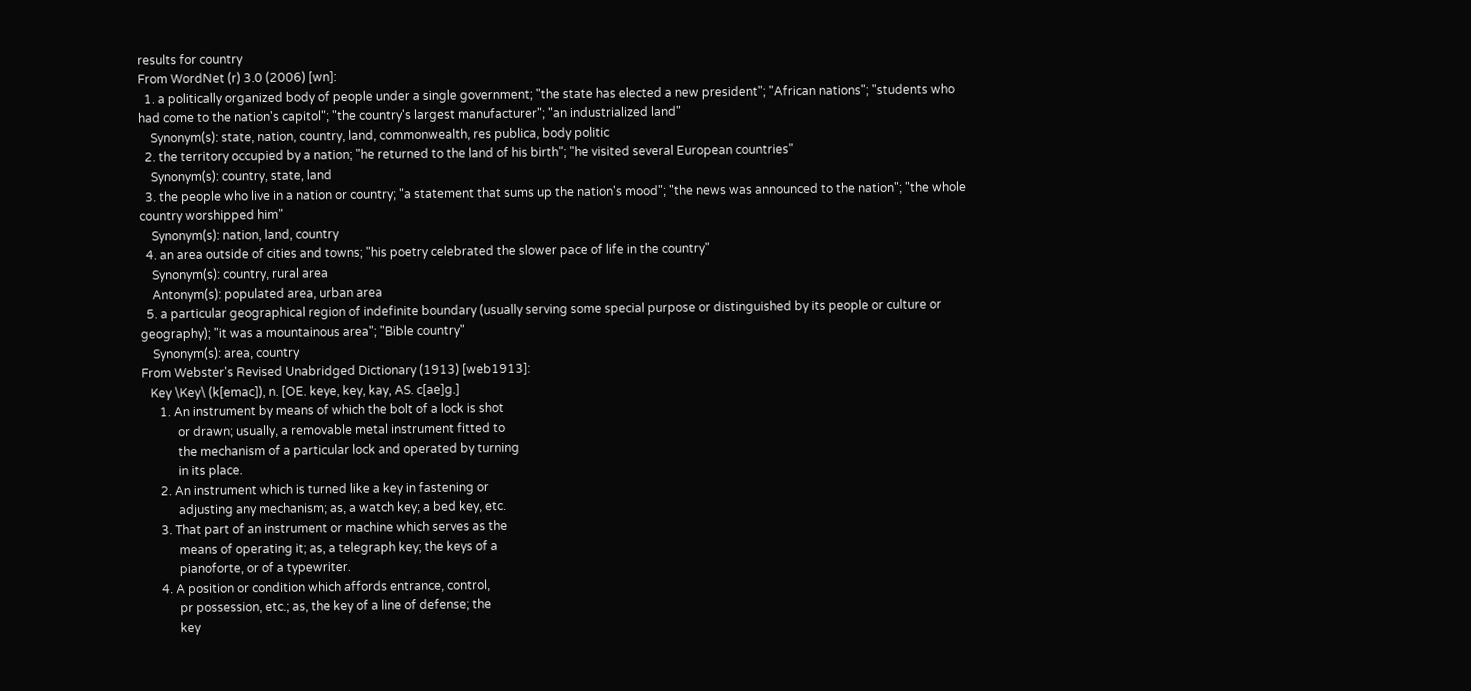results for country
From WordNet (r) 3.0 (2006) [wn]:
  1. a politically organized body of people under a single government; "the state has elected a new president"; "African nations"; "students who had come to the nation's capitol"; "the country's largest manufacturer"; "an industrialized land"
    Synonym(s): state, nation, country, land, commonwealth, res publica, body politic
  2. the territory occupied by a nation; "he returned to the land of his birth"; "he visited several European countries"
    Synonym(s): country, state, land
  3. the people who live in a nation or country; "a statement that sums up the nation's mood"; "the news was announced to the nation"; "the whole country worshipped him"
    Synonym(s): nation, land, country
  4. an area outside of cities and towns; "his poetry celebrated the slower pace of life in the country"
    Synonym(s): country, rural area
    Antonym(s): populated area, urban area
  5. a particular geographical region of indefinite boundary (usually serving some special purpose or distinguished by its people or culture or geography); "it was a mountainous area"; "Bible country"
    Synonym(s): area, country
From Webster's Revised Unabridged Dictionary (1913) [web1913]:
   Key \Key\ (k[emac]), n. [OE. keye, key, kay, AS. c[ae]g.]
      1. An instrument by means of which the bolt of a lock is shot
            or drawn; usually, a removable metal instrument fitted to
            the mechanism of a particular lock and operated by turning
            in its place.
      2. An instrument which is turned like a key in fastening or
            adjusting any mechanism; as, a watch key; a bed key, etc.
      3. That part of an instrument or machine which serves as the
            means of operating it; as, a telegraph key; the keys of a
            pianoforte, or of a typewriter.
      4. A position or condition which affords entrance, control,
            pr possession, etc.; as, the key of a line of defense; the
            key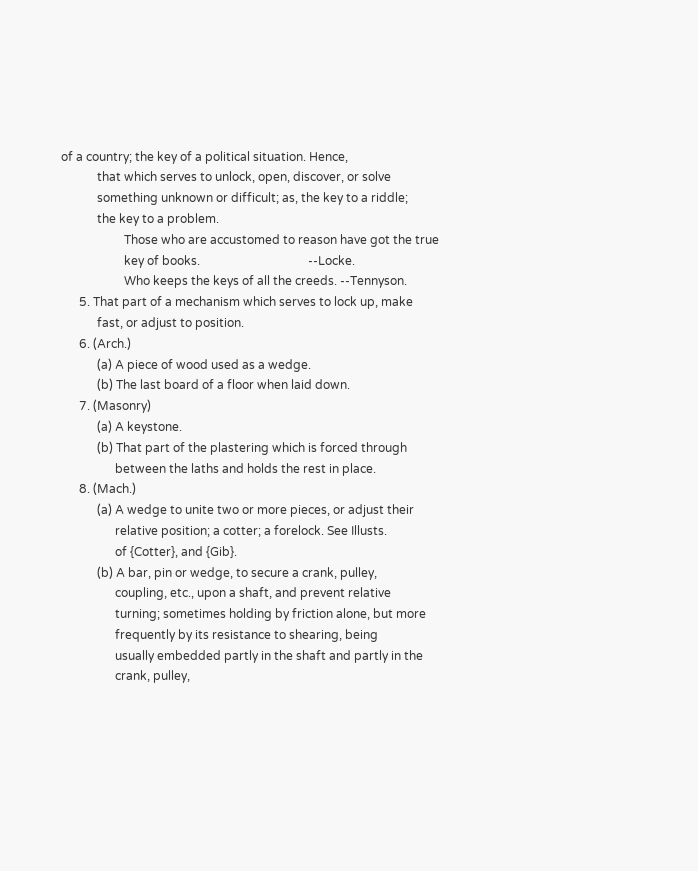of a country; the key of a political situation. Hence,
            that which serves to unlock, open, discover, or solve
            something unknown or difficult; as, the key to a riddle;
            the key to a problem.
                     Those who are accustomed to reason have got the true
                     key of books.                                    --Locke.
                     Who keeps the keys of all the creeds. --Tennyson.
      5. That part of a mechanism which serves to lock up, make
            fast, or adjust to position.
      6. (Arch.)
            (a) A piece of wood used as a wedge.
            (b) The last board of a floor when laid down.
      7. (Masonry)
            (a) A keystone.
            (b) That part of the plastering which is forced through
                  between the laths and holds the rest in place.
      8. (Mach.)
            (a) A wedge to unite two or more pieces, or adjust their
                  relative position; a cotter; a forelock. See Illusts.
                  of {Cotter}, and {Gib}.
            (b) A bar, pin or wedge, to secure a crank, pulley,
                  coupling, etc., upon a shaft, and prevent relative
                  turning; sometimes holding by friction alone, but more
                  frequently by its resistance to shearing, being
                  usually embedded partly in the shaft and partly in the
                  crank, pulley,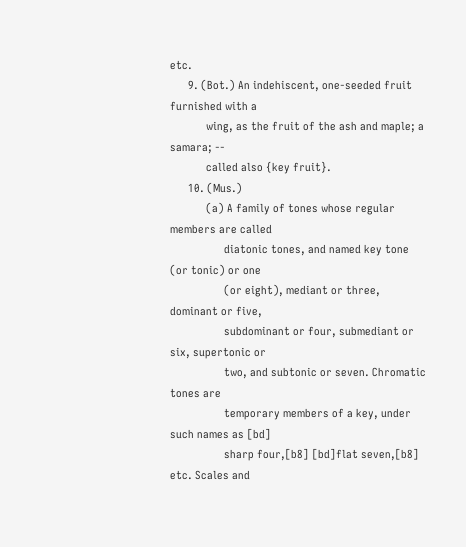etc.
      9. (Bot.) An indehiscent, one-seeded fruit furnished with a
            wing, as the fruit of the ash and maple; a samara; --
            called also {key fruit}.
      10. (Mus.)
            (a) A family of tones whose regular members are called
                  diatonic tones, and named key tone (or tonic) or one
                  (or eight), mediant or three, dominant or five,
                  subdominant or four, submediant or six, supertonic or
                  two, and subtonic or seven. Chromatic tones are
                  temporary members of a key, under such names as [bd]
                  sharp four,[b8] [bd]flat seven,[b8] etc. Scales and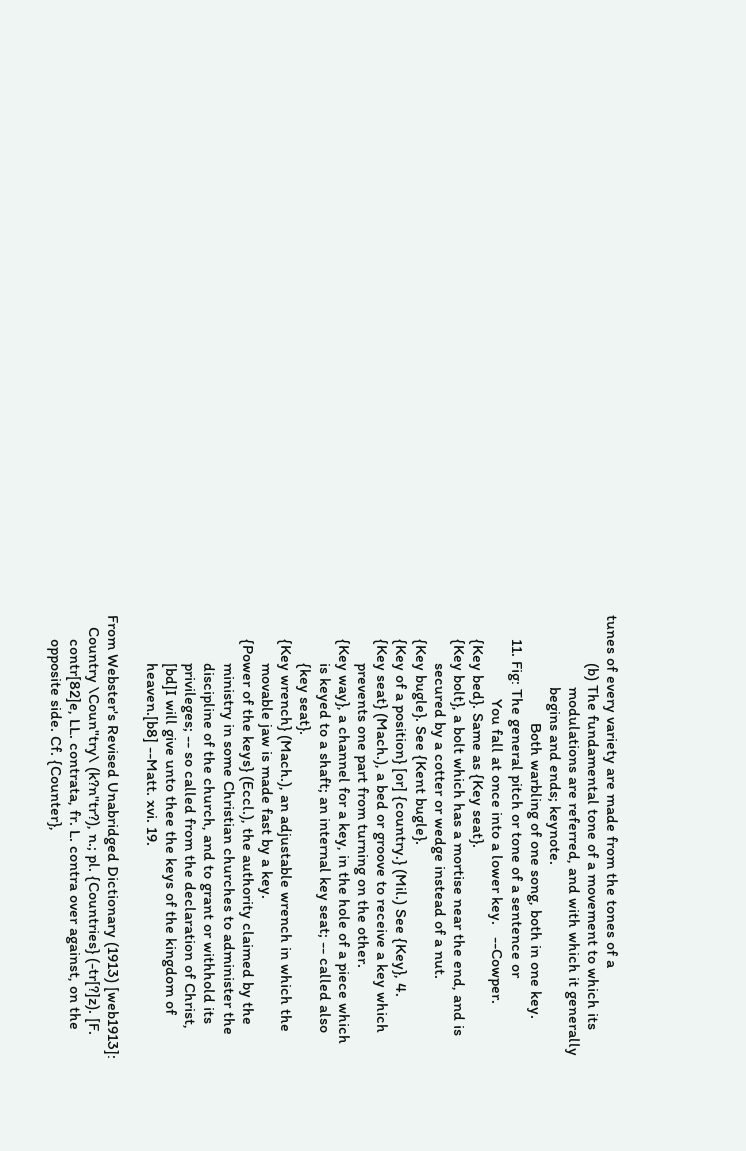tunes of every variety are made from the tones of a
            (b) The fundamental tone of a movement to which its
                  modulations are referred, and with which it generally
                  begins and ends; keynote.
                           Both warbling of one song, both in one key.
      11. Fig: The general pitch or tone of a sentence or
                     You fall at once into a lower key.   --Cowper.
      {Key bed}. Same as {Key seat}.
      {Key bolt}, a bolt which has a mortise near the end, and is
            secured by a cotter or wedge instead of a nut.
      {Key bugle}. See {Kent bugle}.
      {Key of a position} [or] {country.} (Mil.) See {Key}, 4.
      {Key seat} (Mach.), a bed or groove to receive a key which
            prevents one part from turning on the other.
      {Key way}, a channel for a key, in the hole of a piece which
            is keyed to a shaft; an internal key seat; -- called also
            {key seat}.
      {Key wrench} (Mach.), an adjustable wrench in which the
            movable jaw is made fast by a key.
      {Power of the keys} (Eccl.), the authority claimed by the
            ministry in some Christian churches to administer the
            discipline of the church, and to grant or withhold its
            privileges; -- so called from the declaration of Christ,
            [bd]I will give unto thee the keys of the kingdom of
            heaven.[b8] --Matt. xvi. 19.

From Webster's Revised Unabridged Dictionary (1913) [web1913]:
   Country \Coun"try\ (k?n"tr?), n.; pl. {Countries} (-tr[?]z). [F.
      contr[82]e, LL. contrata, fr. L. contra over against, on the
      opposite side. Cf. {Counter},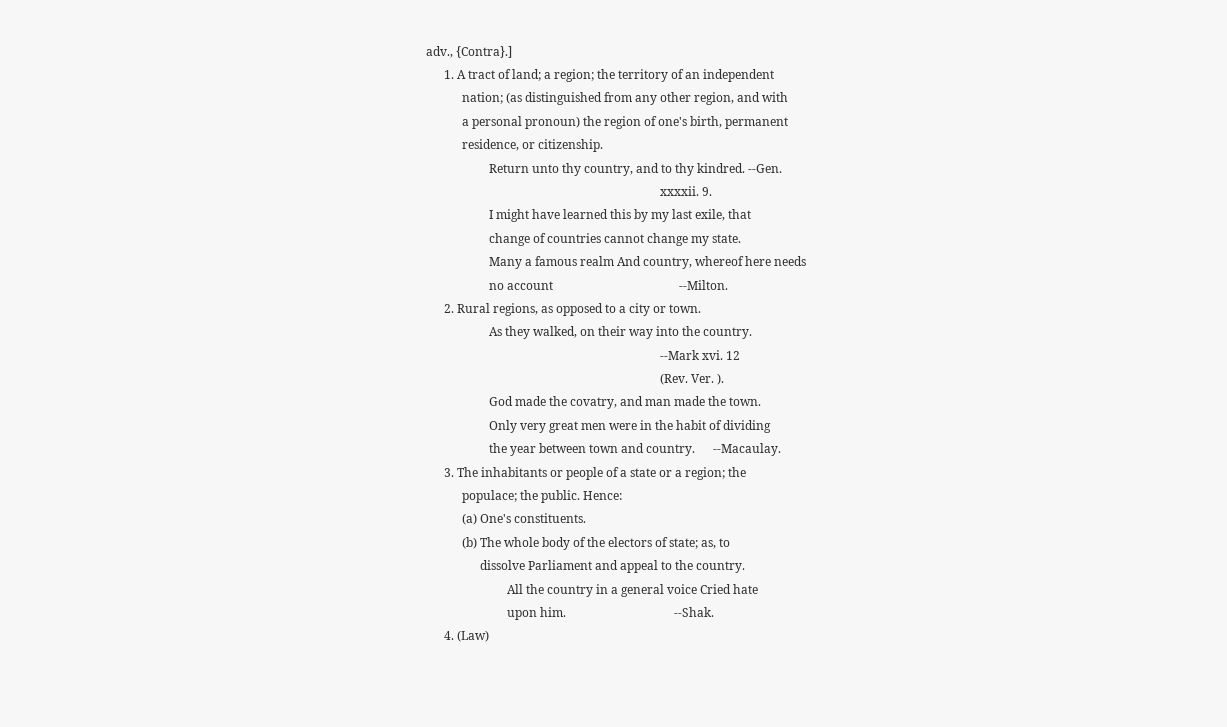adv., {Contra}.]
      1. A tract of land; a region; the territory of an independent
            nation; (as distinguished from any other region, and with
            a personal pronoun) the region of one's birth, permanent
            residence, or citizenship.
                     Return unto thy country, and to thy kindred. --Gen.
                                                                              xxxxii. 9.
                     I might have learned this by my last exile, that
                     change of countries cannot change my state.
                     Many a famous realm And country, whereof here needs
                     no account                                          --Milton.
      2. Rural regions, as opposed to a city or town.
                     As they walked, on their way into the country.
                                                                              --Mark xvi. 12
                                                                              (Rev. Ver. ).
                     God made the covatry, and man made the town.
                     Only very great men were in the habit of dividing
                     the year between town and country.      --Macaulay.
      3. The inhabitants or people of a state or a region; the
            populace; the public. Hence:
            (a) One's constituents.
            (b) The whole body of the electors of state; as, to
                  dissolve Parliament and appeal to the country.
                           All the country in a general voice Cried hate
                           upon him.                                    --Shak.
      4. (Law)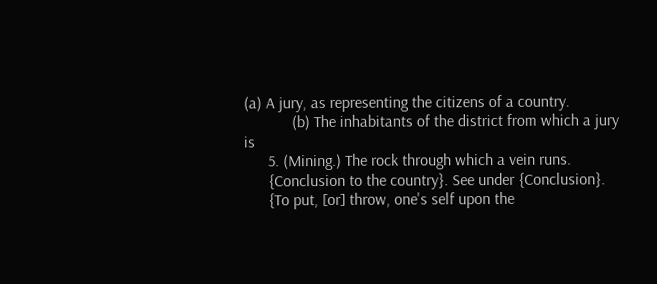(a) A jury, as representing the citizens of a country.
            (b) The inhabitants of the district from which a jury is
      5. (Mining.) The rock through which a vein runs.
      {Conclusion to the country}. See under {Conclusion}.
      {To put, [or] throw, one's self upon the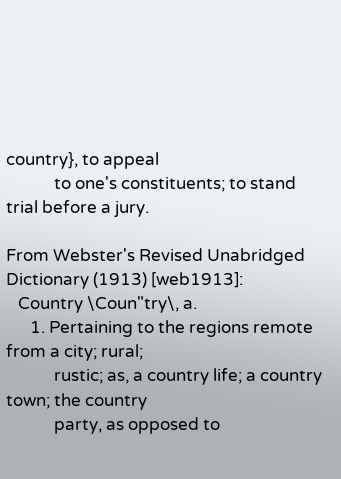country}, to appeal
            to one's constituents; to stand trial before a jury.

From Webster's Revised Unabridged Dictionary (1913) [web1913]:
   Country \Coun"try\, a.
      1. Pertaining to the regions remote from a city; rural;
            rustic; as, a country life; a country town; the country
            party, as opposed to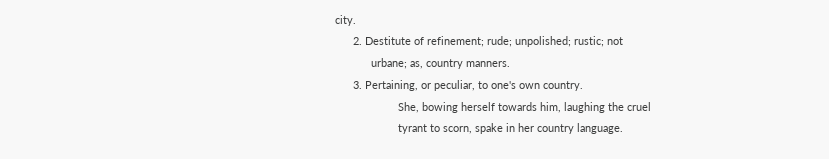city.
      2. Destitute of refinement; rude; unpolished; rustic; not
            urbane; as, country manners.
      3. Pertaining, or peculiar, to one's own country.
                     She, bowing herself towards him, laughing the cruel
                     tyrant to scorn, spake in her country language.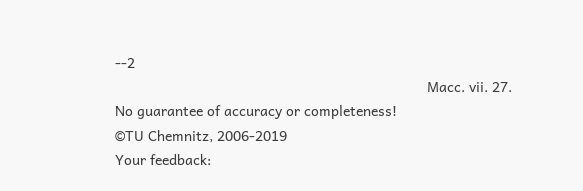--2
                                                                              Macc. vii. 27.
No guarantee of accuracy or completeness!
©TU Chemnitz, 2006-2019
Your feedback: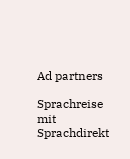Ad partners

Sprachreise mit Sprachdirekt